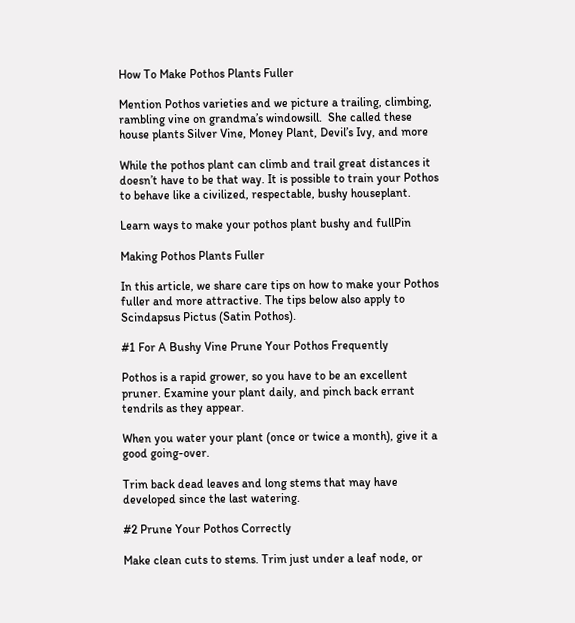How To Make Pothos Plants Fuller

Mention Pothos varieties and we picture a trailing, climbing, rambling vine on grandma’s windowsill.  She called these house plants Silver Vine, Money Plant, Devil’s Ivy, and more

While the pothos plant can climb and trail great distances it doesn’t have to be that way. It is possible to train your Pothos to behave like a civilized, respectable, bushy houseplant.

Learn ways to make your pothos plant bushy and fullPin

Making Pothos Plants Fuller

In this article, we share care tips on how to make your Pothos fuller and more attractive. The tips below also apply to Scindapsus Pictus (Satin Pothos).

#1 For A Bushy Vine Prune Your Pothos Frequently

Pothos is a rapid grower, so you have to be an excellent pruner. Examine your plant daily, and pinch back errant tendrils as they appear.

When you water your plant (once or twice a month), give it a good going-over.

Trim back dead leaves and long stems that may have developed since the last watering.

#2 Prune Your Pothos Correctly

Make clean cuts to stems. Trim just under a leaf node, or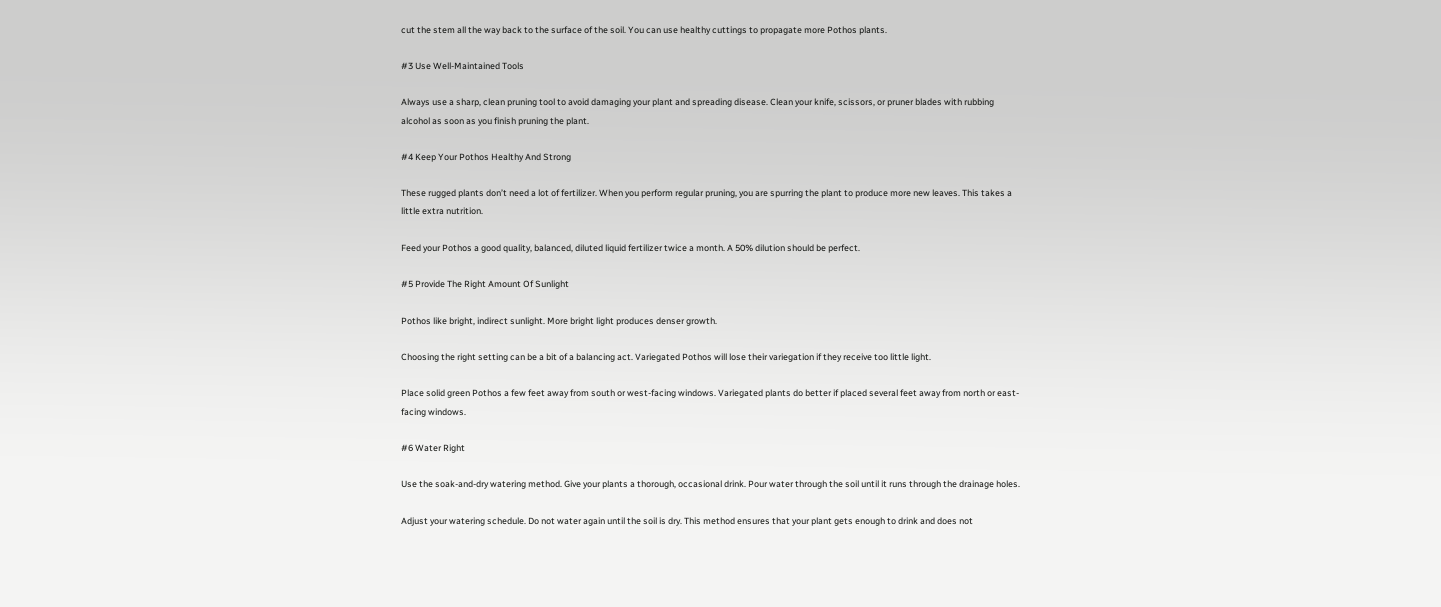cut the stem all the way back to the surface of the soil. You can use healthy cuttings to propagate more Pothos plants.

#3 Use Well-Maintained Tools

Always use a sharp, clean pruning tool to avoid damaging your plant and spreading disease. Clean your knife, scissors, or pruner blades with rubbing alcohol as soon as you finish pruning the plant.

#4 Keep Your Pothos Healthy And Strong

These rugged plants don’t need a lot of fertilizer. When you perform regular pruning, you are spurring the plant to produce more new leaves. This takes a little extra nutrition.

Feed your Pothos a good quality, balanced, diluted liquid fertilizer twice a month. A 50% dilution should be perfect.

#5 Provide The Right Amount Of Sunlight

Pothos like bright, indirect sunlight. More bright light produces denser growth.

Choosing the right setting can be a bit of a balancing act. Variegated Pothos will lose their variegation if they receive too little light.

Place solid green Pothos a few feet away from south or west-facing windows. Variegated plants do better if placed several feet away from north or east-facing windows.

#6 Water Right

Use the soak-and-dry watering method. Give your plants a thorough, occasional drink. Pour water through the soil until it runs through the drainage holes.

Adjust your watering schedule. Do not water again until the soil is dry. This method ensures that your plant gets enough to drink and does not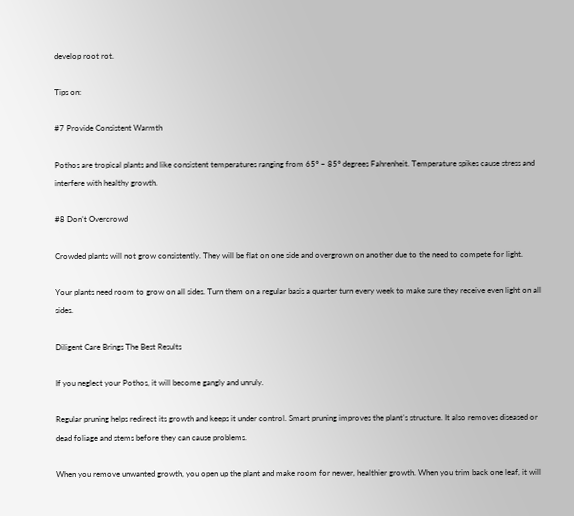develop root rot.

Tips on:

#7 Provide Consistent Warmth

Pothos are tropical plants and like consistent temperatures ranging from 65° – 85° degrees Fahrenheit. Temperature spikes cause stress and interfere with healthy growth.

#8 Don’t Overcrowd

Crowded plants will not grow consistently. They will be flat on one side and overgrown on another due to the need to compete for light.

Your plants need room to grow on all sides. Turn them on a regular basis a quarter turn every week to make sure they receive even light on all sides.

Diligent Care Brings The Best Results

If you neglect your Pothos, it will become gangly and unruly.

Regular pruning helps redirect its growth and keeps it under control. Smart pruning improves the plant’s structure. It also removes diseased or dead foliage and stems before they can cause problems.

When you remove unwanted growth, you open up the plant and make room for newer, healthier growth. When you trim back one leaf, it will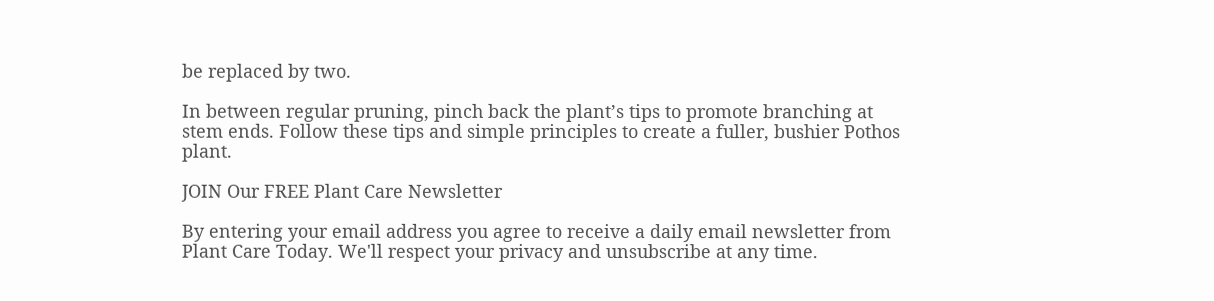be replaced by two.

In between regular pruning, pinch back the plant’s tips to promote branching at stem ends. Follow these tips and simple principles to create a fuller, bushier Pothos plant.

JOIN Our FREE Plant Care Newsletter

By entering your email address you agree to receive a daily email newsletter from Plant Care Today. We'll respect your privacy and unsubscribe at any time.